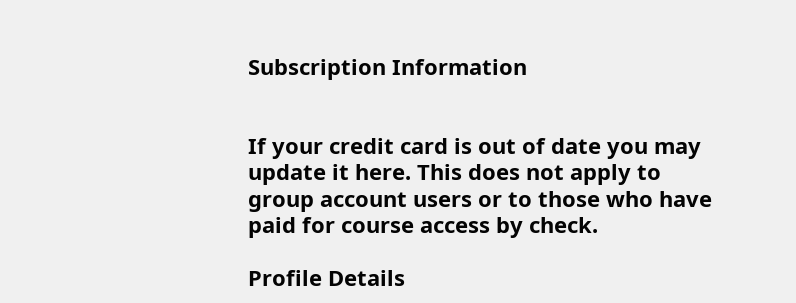Subscription Information


If your credit card is out of date you may update it here. This does not apply to group account users or to those who have paid for course access by check.

Profile Details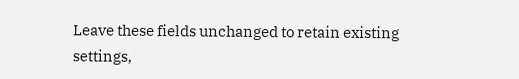Leave these fields unchanged to retain existing settings,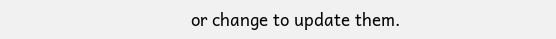or change to update them.